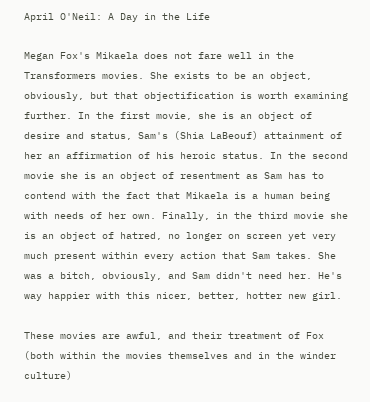April O'Neil: A Day in the Life

Megan Fox's Mikaela does not fare well in the Transformers movies. She exists to be an object, obviously, but that objectification is worth examining further. In the first movie, she is an object of desire and status, Sam's (Shia LaBeouf) attainment of her an affirmation of his heroic status. In the second movie she is an object of resentment as Sam has to contend with the fact that Mikaela is a human being with needs of her own. Finally, in the third movie she is an object of hatred, no longer on screen yet very much present within every action that Sam takes. She was a bitch, obviously, and Sam didn't need her. He's way happier with this nicer, better, hotter new girl.

These movies are awful, and their treatment of Fox (both within the movies themselves and in the winder culture)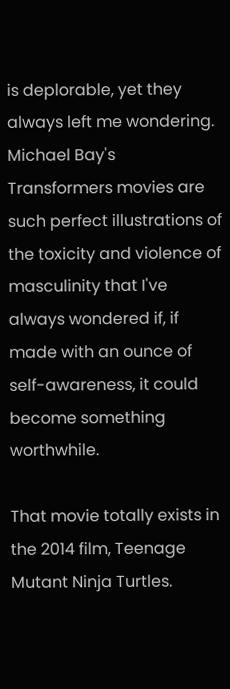is deplorable, yet they always left me wondering. Michael Bay's Transformers movies are such perfect illustrations of the toxicity and violence of masculinity that I've always wondered if, if made with an ounce of self-awareness, it could become something worthwhile.

That movie totally exists in the 2014 film, Teenage Mutant Ninja Turtles.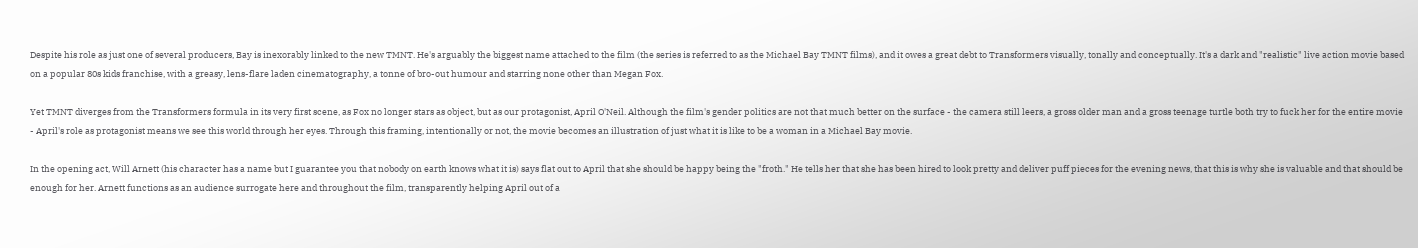Despite his role as just one of several producers, Bay is inexorably linked to the new TMNT. He's arguably the biggest name attached to the film (the series is referred to as the Michael Bay TMNT films), and it owes a great debt to Transformers visually, tonally and conceptually. It's a dark and "realistic" live action movie based on a popular 80s kids franchise, with a greasy, lens-flare laden cinematography, a tonne of bro-out humour and starring none other than Megan Fox.

Yet TMNT diverges from the Transformers formula in its very first scene, as Fox no longer stars as object, but as our protagonist, April O'Neil. Although the film's gender politics are not that much better on the surface - the camera still leers, a gross older man and a gross teenage turtle both try to fuck her for the entire movie - April's role as protagonist means we see this world through her eyes. Through this framing, intentionally or not, the movie becomes an illustration of just what it is like to be a woman in a Michael Bay movie.

In the opening act, Will Arnett (his character has a name but I guarantee you that nobody on earth knows what it is) says flat out to April that she should be happy being the "froth." He tells her that she has been hired to look pretty and deliver puff pieces for the evening news, that this is why she is valuable and that should be enough for her. Arnett functions as an audience surrogate here and throughout the film, transparently helping April out of a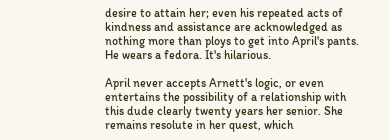desire to attain her; even his repeated acts of kindness and assistance are acknowledged as nothing more than ploys to get into April's pants. He wears a fedora. It's hilarious.

April never accepts Arnett's logic, or even entertains the possibility of a relationship with this dude clearly twenty years her senior. She remains resolute in her quest, which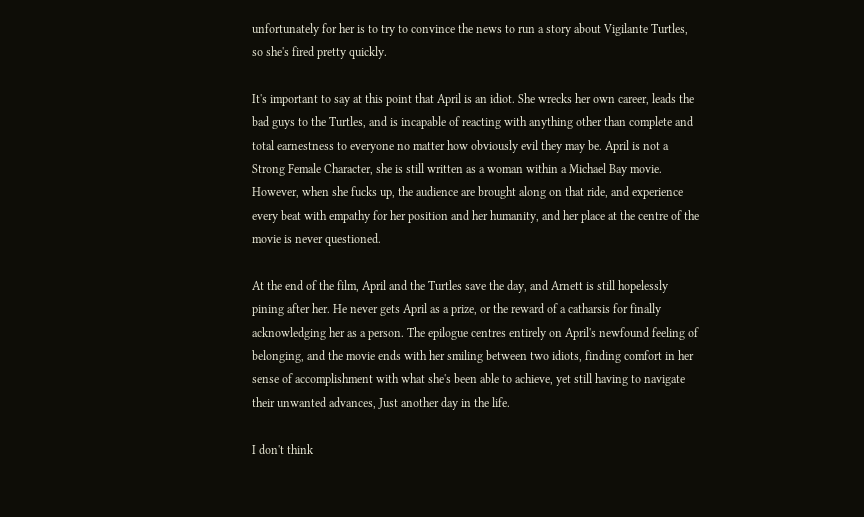unfortunately for her is to try to convince the news to run a story about Vigilante Turtles, so she's fired pretty quickly.

It's important to say at this point that April is an idiot. She wrecks her own career, leads the bad guys to the Turtles, and is incapable of reacting with anything other than complete and total earnestness to everyone no matter how obviously evil they may be. April is not a Strong Female Character, she is still written as a woman within a Michael Bay movie. However, when she fucks up, the audience are brought along on that ride, and experience every beat with empathy for her position and her humanity, and her place at the centre of the movie is never questioned.

At the end of the film, April and the Turtles save the day, and Arnett is still hopelessly pining after her. He never gets April as a prize, or the reward of a catharsis for finally acknowledging her as a person. The epilogue centres entirely on April's newfound feeling of belonging, and the movie ends with her smiling between two idiots, finding comfort in her sense of accomplishment with what she's been able to achieve, yet still having to navigate their unwanted advances, Just another day in the life.

I don't think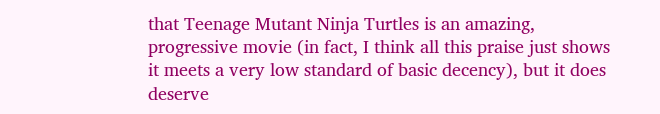that Teenage Mutant Ninja Turtles is an amazing, progressive movie (in fact, I think all this praise just shows it meets a very low standard of basic decency), but it does deserve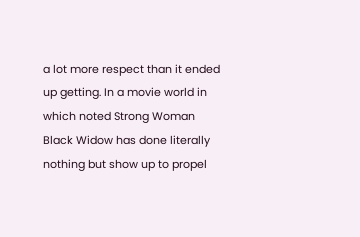a lot more respect than it ended up getting. In a movie world in which noted Strong Woman Black Widow has done literally nothing but show up to propel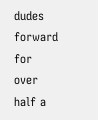dudes forward for over half a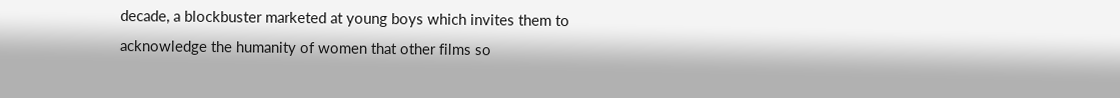decade, a blockbuster marketed at young boys which invites them to acknowledge the humanity of women that other films so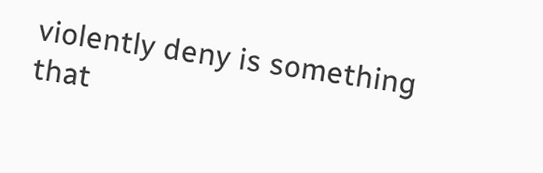violently deny is something that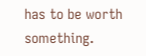has to be worth something.